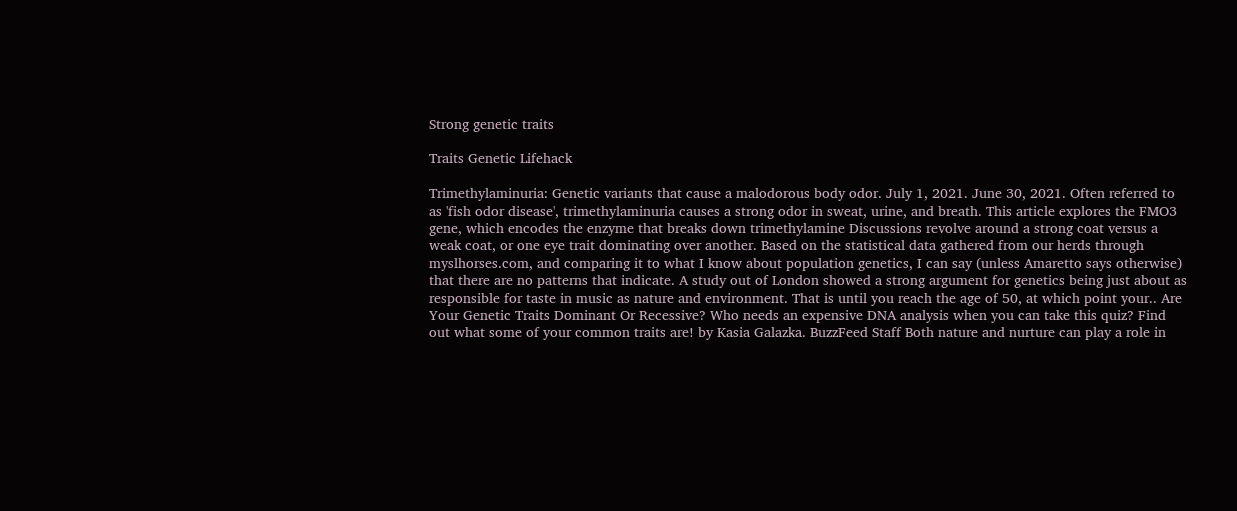Strong genetic traits

Traits Genetic Lifehack

Trimethylaminuria: Genetic variants that cause a malodorous body odor. July 1, 2021. June 30, 2021. Often referred to as 'fish odor disease', trimethylaminuria causes a strong odor in sweat, urine, and breath. This article explores the FMO3 gene, which encodes the enzyme that breaks down trimethylamine Discussions revolve around a strong coat versus a weak coat, or one eye trait dominating over another. Based on the statistical data gathered from our herds through myslhorses.com, and comparing it to what I know about population genetics, I can say (unless Amaretto says otherwise) that there are no patterns that indicate. A study out of London showed a strong argument for genetics being just about as responsible for taste in music as nature and environment. That is until you reach the age of 50, at which point your.. Are Your Genetic Traits Dominant Or Recessive? Who needs an expensive DNA analysis when you can take this quiz? Find out what some of your common traits are! by Kasia Galazka. BuzzFeed Staff Both nature and nurture can play a role in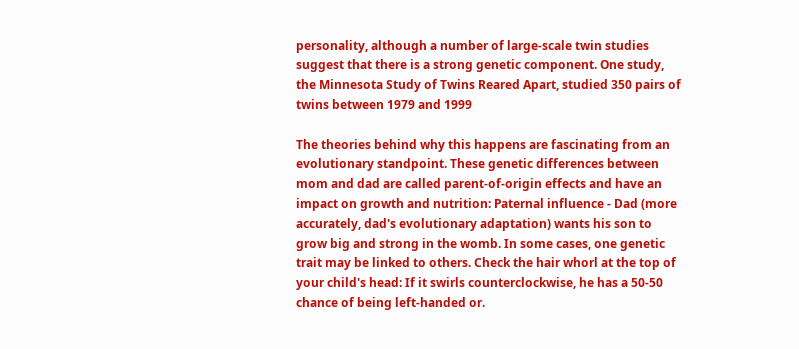personality, although a number of large-scale twin studies suggest that there is a strong genetic component. One study, the Minnesota Study of Twins Reared Apart, studied 350 pairs of twins between 1979 and 1999

The theories behind why this happens are fascinating from an evolutionary standpoint. These genetic differences between mom and dad are called parent-of-origin effects and have an impact on growth and nutrition: Paternal influence - Dad (more accurately, dad's evolutionary adaptation) wants his son to grow big and strong in the womb. In some cases, one genetic trait may be linked to others. Check the hair whorl at the top of your child's head: If it swirls counterclockwise, he has a 50-50 chance of being left-handed or.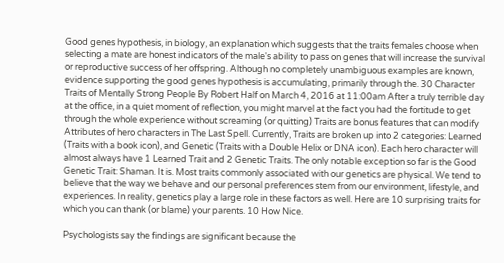Good genes hypothesis, in biology, an explanation which suggests that the traits females choose when selecting a mate are honest indicators of the male's ability to pass on genes that will increase the survival or reproductive success of her offspring. Although no completely unambiguous examples are known, evidence supporting the good genes hypothesis is accumulating, primarily through the. 30 Character Traits of Mentally Strong People By Robert Half on March 4, 2016 at 11:00am After a truly terrible day at the office, in a quiet moment of reflection, you might marvel at the fact you had the fortitude to get through the whole experience without screaming (or quitting) Traits are bonus features that can modify Attributes of hero characters in The Last Spell. Currently, Traits are broken up into 2 categories: Learned (Traits with a book icon), and Genetic (Traits with a Double Helix or DNA icon). Each hero character will almost always have 1 Learned Trait and 2 Genetic Traits. The only notable exception so far is the Good Genetic Trait: Shaman. It is. Most traits commonly associated with our genetics are physical. We tend to believe that the way we behave and our personal preferences stem from our environment, lifestyle, and experiences. In reality, genetics play a large role in these factors as well. Here are 10 surprising traits for which you can thank (or blame) your parents. 10 How Nice.

Psychologists say the findings are significant because the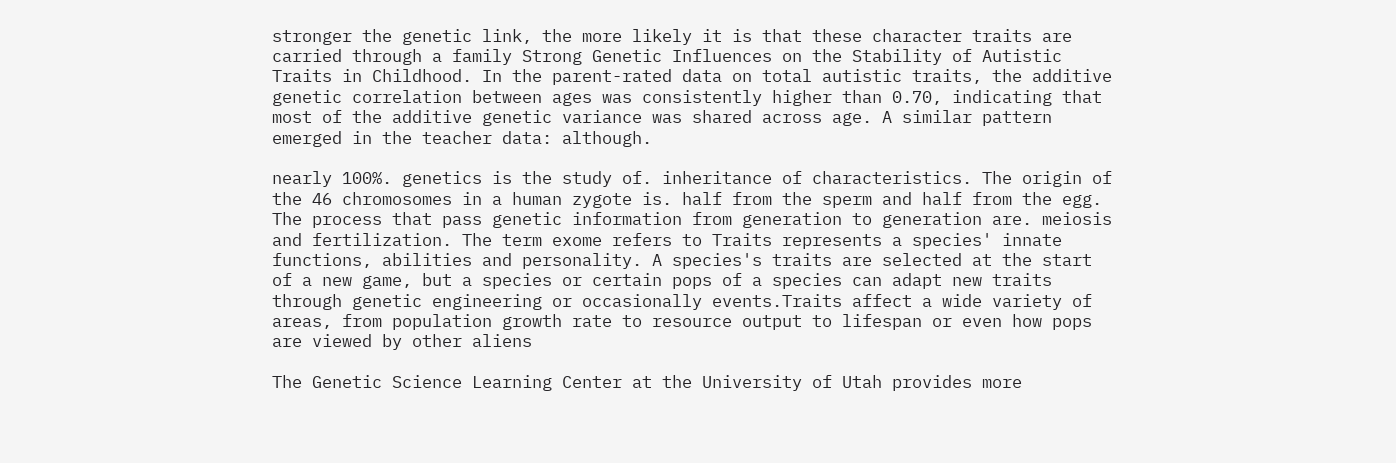stronger the genetic link, the more likely it is that these character traits are carried through a family Strong Genetic Influences on the Stability of Autistic Traits in Childhood. In the parent-rated data on total autistic traits, the additive genetic correlation between ages was consistently higher than 0.70, indicating that most of the additive genetic variance was shared across age. A similar pattern emerged in the teacher data: although.

nearly 100%. genetics is the study of. inheritance of characteristics. The origin of the 46 chromosomes in a human zygote is. half from the sperm and half from the egg. The process that pass genetic information from generation to generation are. meiosis and fertilization. The term exome refers to Traits represents a species' innate functions, abilities and personality. A species's traits are selected at the start of a new game, but a species or certain pops of a species can adapt new traits through genetic engineering or occasionally events.Traits affect a wide variety of areas, from population growth rate to resource output to lifespan or even how pops are viewed by other aliens

The Genetic Science Learning Center at the University of Utah provides more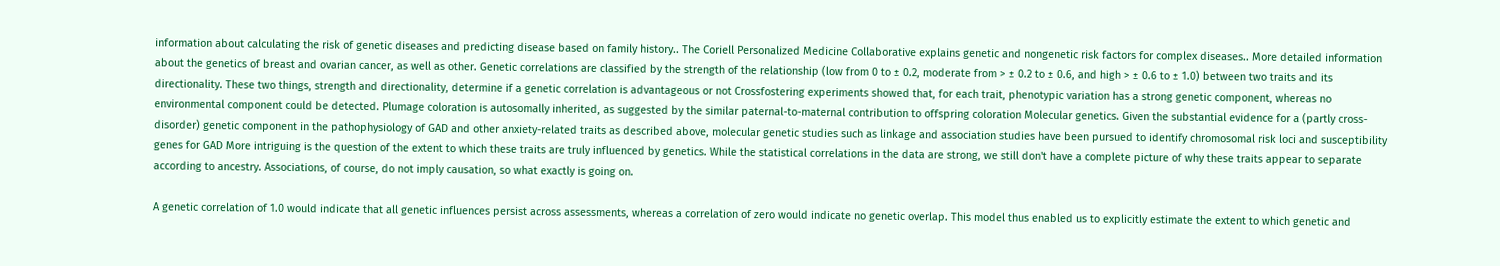information about calculating the risk of genetic diseases and predicting disease based on family history.. The Coriell Personalized Medicine Collaborative explains genetic and nongenetic risk factors for complex diseases.. More detailed information about the genetics of breast and ovarian cancer, as well as other. Genetic correlations are classified by the strength of the relationship (low from 0 to ± 0.2, moderate from > ± 0.2 to ± 0.6, and high > ± 0.6 to ± 1.0) between two traits and its directionality. These two things, strength and directionality, determine if a genetic correlation is advantageous or not Crossfostering experiments showed that, for each trait, phenotypic variation has a strong genetic component, whereas no environmental component could be detected. Plumage coloration is autosomally inherited, as suggested by the similar paternal-to-maternal contribution to offspring coloration Molecular genetics. Given the substantial evidence for a (partly cross-disorder) genetic component in the pathophysiology of GAD and other anxiety-related traits as described above, molecular genetic studies such as linkage and association studies have been pursued to identify chromosomal risk loci and susceptibility genes for GAD More intriguing is the question of the extent to which these traits are truly influenced by genetics. While the statistical correlations in the data are strong, we still don't have a complete picture of why these traits appear to separate according to ancestry. Associations, of course, do not imply causation, so what exactly is going on.

A genetic correlation of 1.0 would indicate that all genetic influences persist across assessments, whereas a correlation of zero would indicate no genetic overlap. This model thus enabled us to explicitly estimate the extent to which genetic and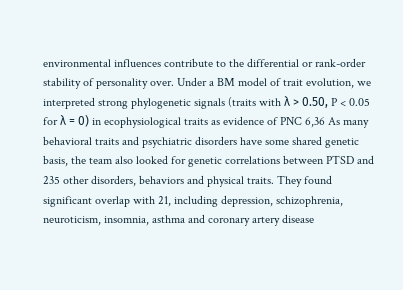environmental influences contribute to the differential or rank-order stability of personality over. Under a BM model of trait evolution, we interpreted strong phylogenetic signals (traits with λ > 0.50, P < 0.05 for λ = 0) in ecophysiological traits as evidence of PNC 6,36 As many behavioral traits and psychiatric disorders have some shared genetic basis, the team also looked for genetic correlations between PTSD and 235 other disorders, behaviors and physical traits. They found significant overlap with 21, including depression, schizophrenia, neuroticism, insomnia, asthma and coronary artery disease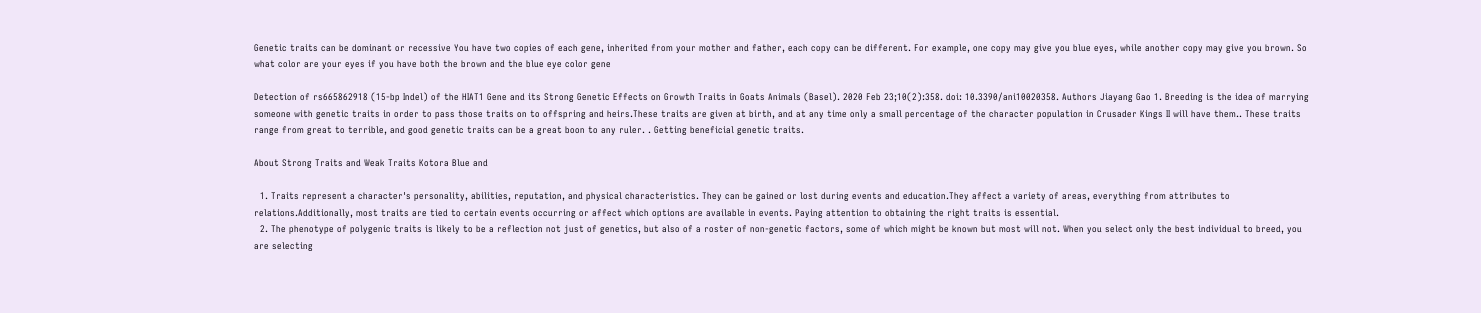Genetic traits can be dominant or recessive You have two copies of each gene, inherited from your mother and father, each copy can be different. For example, one copy may give you blue eyes, while another copy may give you brown. So what color are your eyes if you have both the brown and the blue eye color gene

Detection of rs665862918 (15-bp Indel) of the HIAT1 Gene and its Strong Genetic Effects on Growth Traits in Goats Animals (Basel). 2020 Feb 23;10(2):358. doi: 10.3390/ani10020358. Authors Jiayang Gao 1. Breeding is the idea of marrying someone with genetic traits in order to pass those traits on to offspring and heirs.These traits are given at birth, and at any time only a small percentage of the character population in Crusader Kings II will have them.. These traits range from great to terrible, and good genetic traits can be a great boon to any ruler. . Getting beneficial genetic traits.

About Strong Traits and Weak Traits Kotora Blue and

  1. Traits represent a character's personality, abilities, reputation, and physical characteristics. They can be gained or lost during events and education.They affect a variety of areas, everything from attributes to relations.Additionally, most traits are tied to certain events occurring or affect which options are available in events. Paying attention to obtaining the right traits is essential.
  2. The phenotype of polygenic traits is likely to be a reflection not just of genetics, but also of a roster of non-genetic factors, some of which might be known but most will not. When you select only the best individual to breed, you are selecting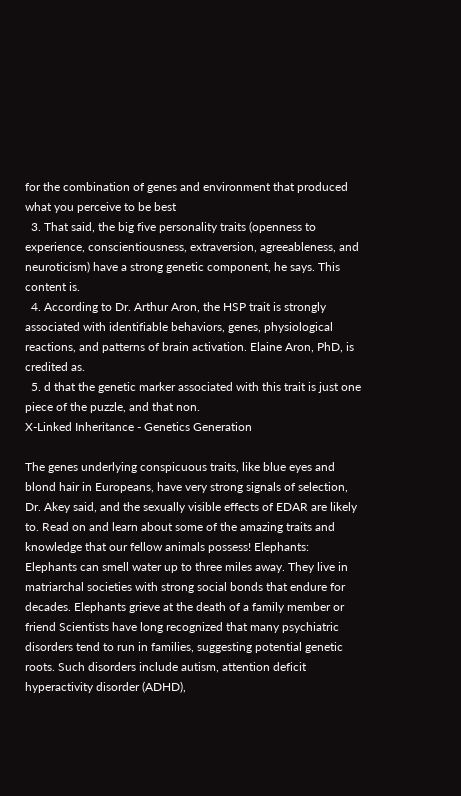for the combination of genes and environment that produced what you perceive to be best
  3. That said, the big five personality traits (openness to experience, conscientiousness, extraversion, agreeableness, and neuroticism) have a strong genetic component, he says. This content is.
  4. According to Dr. Arthur Aron, the HSP trait is strongly associated with identifiable behaviors, genes, physiological reactions, and patterns of brain activation. Elaine Aron, PhD, is credited as.
  5. d that the genetic marker associated with this trait is just one piece of the puzzle, and that non.
X-Linked Inheritance - Genetics Generation

The genes underlying conspicuous traits, like blue eyes and blond hair in Europeans, have very strong signals of selection, Dr. Akey said, and the sexually visible effects of EDAR are likely to. Read on and learn about some of the amazing traits and knowledge that our fellow animals possess! Elephants: Elephants can smell water up to three miles away. They live in matriarchal societies with strong social bonds that endure for decades. Elephants grieve at the death of a family member or friend Scientists have long recognized that many psychiatric disorders tend to run in families, suggesting potential genetic roots. Such disorders include autism, attention deficit hyperactivity disorder (ADHD),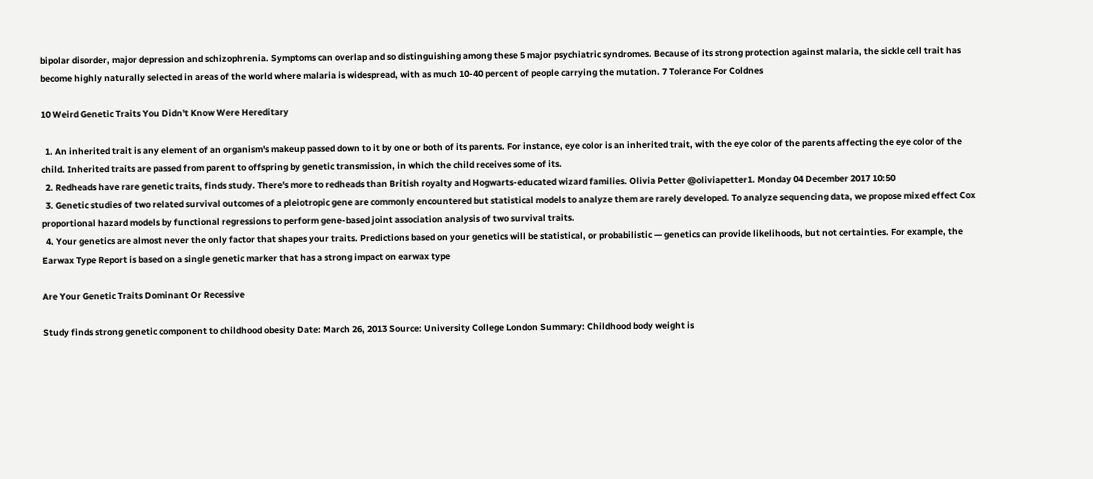bipolar disorder, major depression and schizophrenia. Symptoms can overlap and so distinguishing among these 5 major psychiatric syndromes. Because of its strong protection against malaria, the sickle cell trait has become highly naturally selected in areas of the world where malaria is widespread, with as much 10-40 percent of people carrying the mutation. 7 Tolerance For Coldnes

10 Weird Genetic Traits You Didn't Know Were Hereditary

  1. An inherited trait is any element of an organism's makeup passed down to it by one or both of its parents. For instance, eye color is an inherited trait, with the eye color of the parents affecting the eye color of the child. Inherited traits are passed from parent to offspring by genetic transmission, in which the child receives some of its.
  2. Redheads have rare genetic traits, finds study. There's more to redheads than British royalty and Hogwarts-educated wizard families. Olivia Petter @oliviapetter1. Monday 04 December 2017 10:50
  3. Genetic studies of two related survival outcomes of a pleiotropic gene are commonly encountered but statistical models to analyze them are rarely developed. To analyze sequencing data, we propose mixed effect Cox proportional hazard models by functional regressions to perform gene-based joint association analysis of two survival traits.
  4. Your genetics are almost never the only factor that shapes your traits. Predictions based on your genetics will be statistical, or probabilistic — genetics can provide likelihoods, but not certainties. For example, the Earwax Type Report is based on a single genetic marker that has a strong impact on earwax type

Are Your Genetic Traits Dominant Or Recessive

Study finds strong genetic component to childhood obesity Date: March 26, 2013 Source: University College London Summary: Childhood body weight is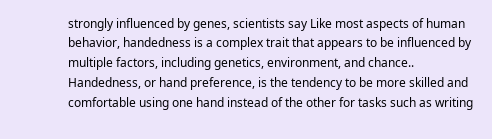strongly influenced by genes, scientists say Like most aspects of human behavior, handedness is a complex trait that appears to be influenced by multiple factors, including genetics, environment, and chance.. Handedness, or hand preference, is the tendency to be more skilled and comfortable using one hand instead of the other for tasks such as writing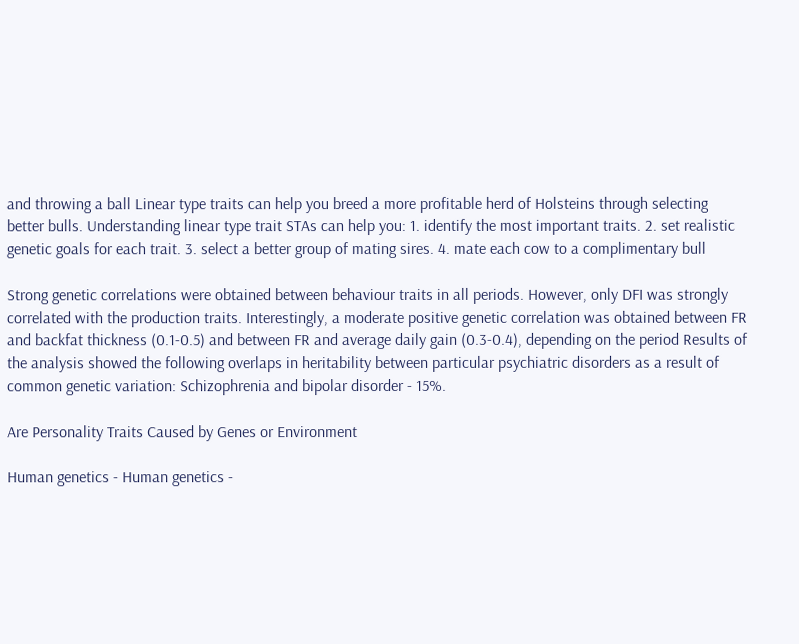and throwing a ball Linear type traits can help you breed a more profitable herd of Holsteins through selecting better bulls. Understanding linear type trait STAs can help you: 1. identify the most important traits. 2. set realistic genetic goals for each trait. 3. select a better group of mating sires. 4. mate each cow to a complimentary bull

Strong genetic correlations were obtained between behaviour traits in all periods. However, only DFI was strongly correlated with the production traits. Interestingly, a moderate positive genetic correlation was obtained between FR and backfat thickness (0.1-0.5) and between FR and average daily gain (0.3-0.4), depending on the period Results of the analysis showed the following overlaps in heritability between particular psychiatric disorders as a result of common genetic variation: Schizophrenia and bipolar disorder - 15%.

Are Personality Traits Caused by Genes or Environment

Human genetics - Human genetics -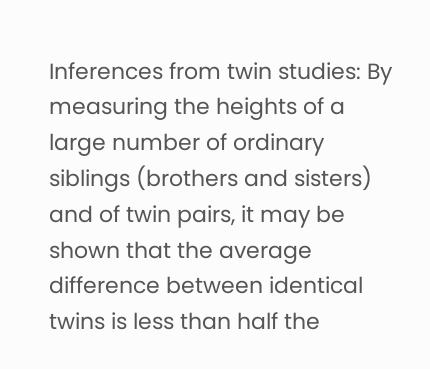Inferences from twin studies: By measuring the heights of a large number of ordinary siblings (brothers and sisters) and of twin pairs, it may be shown that the average difference between identical twins is less than half the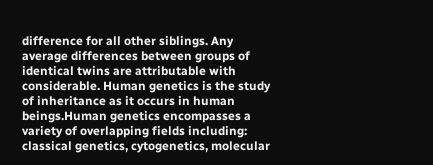difference for all other siblings. Any average differences between groups of identical twins are attributable with considerable. Human genetics is the study of inheritance as it occurs in human beings.Human genetics encompasses a variety of overlapping fields including: classical genetics, cytogenetics, molecular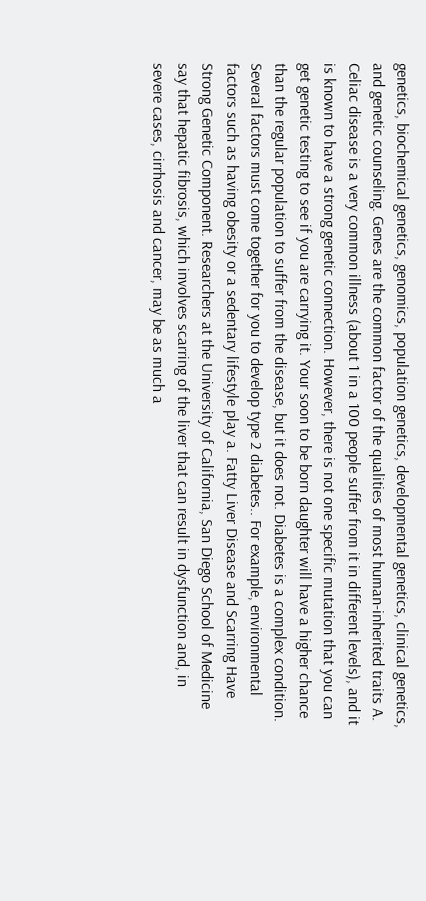genetics, biochemical genetics, genomics, population genetics, developmental genetics, clinical genetics, and genetic counseling. Genes are the common factor of the qualities of most human-inherited traits A. Celiac disease is a very common illness (about 1 in a 100 people suffer from it in different levels), and it is known to have a strong genetic connection. However, there is not one specific mutation that you can get genetic testing to see if you are carrying it. Your soon to be born daughter will have a higher chance than the regular population to suffer from the disease, but it does not. Diabetes is a complex condition. Several factors must come together for you to develop type 2 diabetes.. For example, environmental factors such as having obesity or a sedentary lifestyle play a. Fatty Liver Disease and Scarring Have Strong Genetic Component. Researchers at the University of California, San Diego School of Medicine say that hepatic fibrosis, which involves scarring of the liver that can result in dysfunction and, in severe cases, cirrhosis and cancer, may be as much a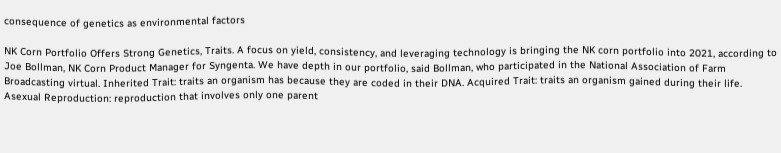consequence of genetics as environmental factors

NK Corn Portfolio Offers Strong Genetics, Traits. A focus on yield, consistency, and leveraging technology is bringing the NK corn portfolio into 2021, according to Joe Bollman, NK Corn Product Manager for Syngenta. We have depth in our portfolio, said Bollman, who participated in the National Association of Farm Broadcasting virtual. Inherited Trait: traits an organism has because they are coded in their DNA. Acquired Trait: traits an organism gained during their life. Asexual Reproduction: reproduction that involves only one parent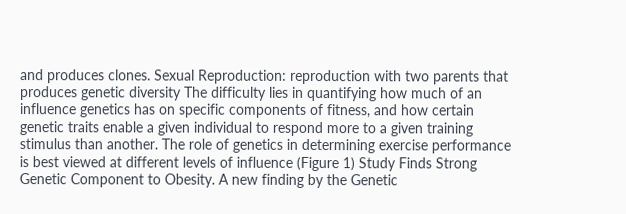and produces clones. Sexual Reproduction: reproduction with two parents that produces genetic diversity The difficulty lies in quantifying how much of an influence genetics has on specific components of fitness, and how certain genetic traits enable a given individual to respond more to a given training stimulus than another. The role of genetics in determining exercise performance is best viewed at different levels of influence (Figure 1) Study Finds Strong Genetic Component to Obesity. A new finding by the Genetic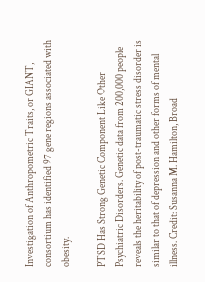Investigation of Anthropometric Traits, or GIANT, consortium has identified 97 gene regions associated with obesity.

PTSD Has Strong Genetic Component Like Other Psychiatric Disorders. Genetic data from 200,000 people reveals the heritability of post-traumatic stress disorder is similar to that of depression and other forms of mental illness. Credit: Susanna M. Hamilton, Broad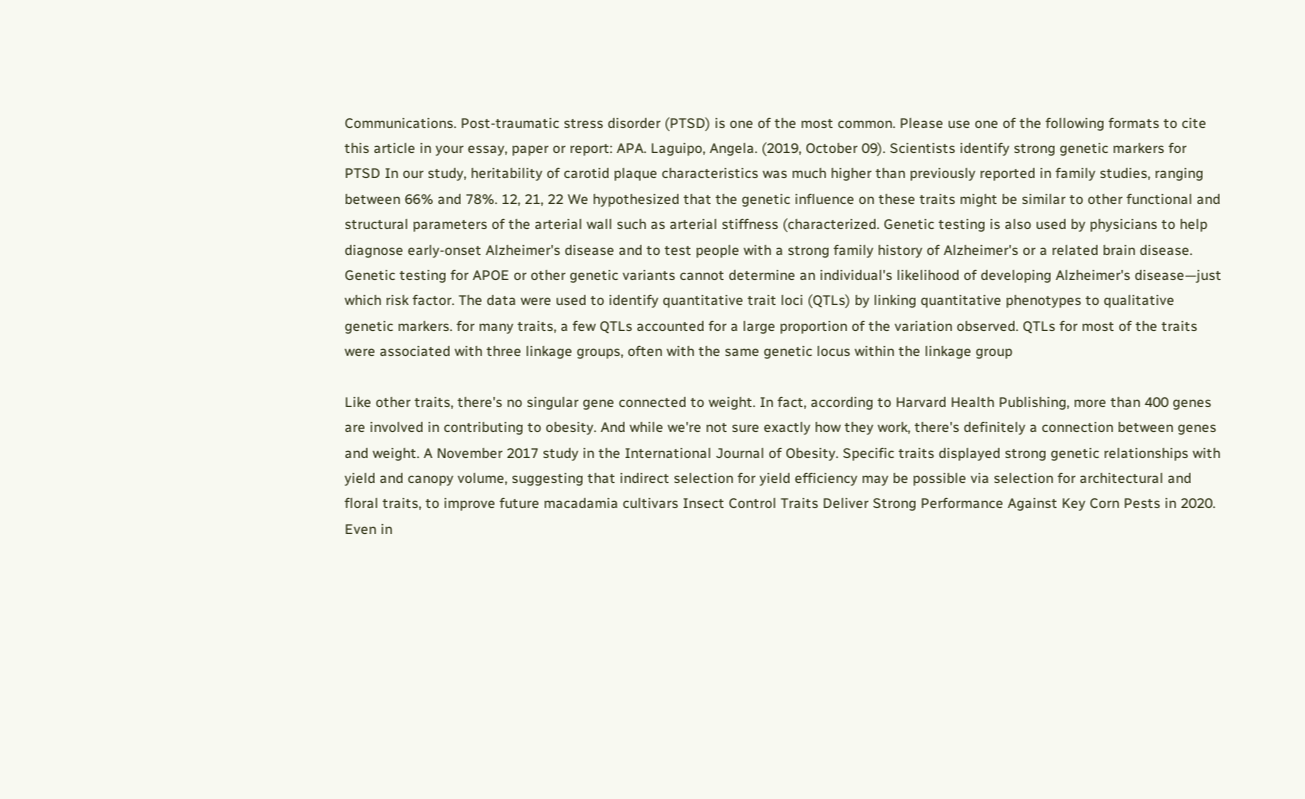Communications. Post-traumatic stress disorder (PTSD) is one of the most common. Please use one of the following formats to cite this article in your essay, paper or report: APA. Laguipo, Angela. (2019, October 09). Scientists identify strong genetic markers for PTSD In our study, heritability of carotid plaque characteristics was much higher than previously reported in family studies, ranging between 66% and 78%. 12, 21, 22 We hypothesized that the genetic influence on these traits might be similar to other functional and structural parameters of the arterial wall such as arterial stiffness (characterized. Genetic testing is also used by physicians to help diagnose early-onset Alzheimer's disease and to test people with a strong family history of Alzheimer's or a related brain disease. Genetic testing for APOE or other genetic variants cannot determine an individual's likelihood of developing Alzheimer's disease—just which risk factor. The data were used to identify quantitative trait loci (QTLs) by linking quantitative phenotypes to qualitative genetic markers. for many traits, a few QTLs accounted for a large proportion of the variation observed. QTLs for most of the traits were associated with three linkage groups, often with the same genetic locus within the linkage group

Like other traits, there's no singular gene connected to weight. In fact, according to Harvard Health Publishing, more than 400 genes are involved in contributing to obesity. And while we're not sure exactly how they work, there's definitely a connection between genes and weight. A November 2017 study in the International Journal of Obesity. Specific traits displayed strong genetic relationships with yield and canopy volume, suggesting that indirect selection for yield efficiency may be possible via selection for architectural and floral traits, to improve future macadamia cultivars Insect Control Traits Deliver Strong Performance Against Key Corn Pests in 2020. Even in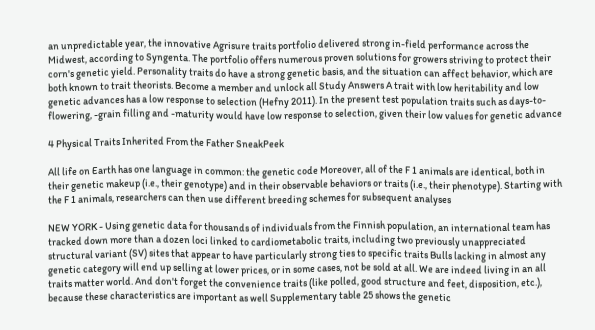an unpredictable year, the innovative Agrisure traits portfolio delivered strong in-field performance across the Midwest, according to Syngenta. The portfolio offers numerous proven solutions for growers striving to protect their corn's genetic yield. Personality traits do have a strong genetic basis, and the situation can affect behavior, which are both known to trait theorists. Become a member and unlock all Study Answers A trait with low heritability and low genetic advances has a low response to selection (Hefny 2011). In the present test population traits such as days-to-flowering, -grain filling and -maturity would have low response to selection, given their low values for genetic advance

4 Physical Traits Inherited From the Father SneakPeek

All life on Earth has one language in common: the genetic code Moreover, all of the F 1 animals are identical, both in their genetic makeup (i.e., their genotype) and in their observable behaviors or traits (i.e., their phenotype). Starting with the F 1 animals, researchers can then use different breeding schemes for subsequent analyses

NEW YORK - Using genetic data for thousands of individuals from the Finnish population, an international team has tracked down more than a dozen loci linked to cardiometabolic traits, including two previously unappreciated structural variant (SV) sites that appear to have particularly strong ties to specific traits Bulls lacking in almost any genetic category will end up selling at lower prices, or in some cases, not be sold at all. We are indeed living in an all traits matter world. And don't forget the convenience traits (like polled, good structure and feet, disposition, etc.), because these characteristics are important as well Supplementary table 25 shows the genetic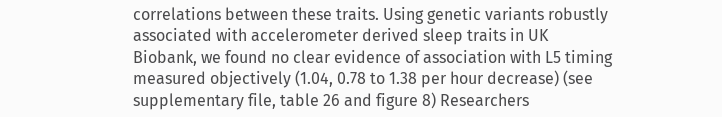correlations between these traits. Using genetic variants robustly associated with accelerometer derived sleep traits in UK Biobank, we found no clear evidence of association with L5 timing measured objectively (1.04, 0.78 to 1.38 per hour decrease) (see supplementary file, table 26 and figure 8) Researchers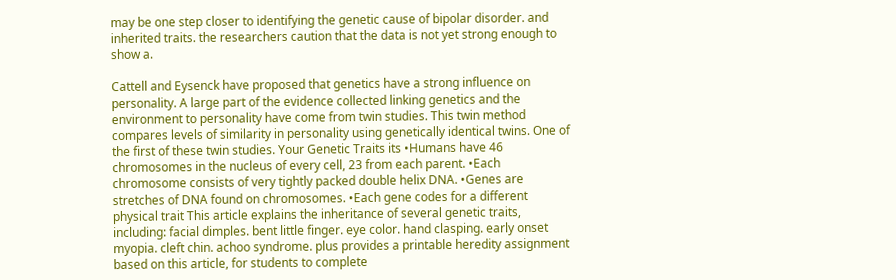may be one step closer to identifying the genetic cause of bipolar disorder. and inherited traits. the researchers caution that the data is not yet strong enough to show a.

Cattell and Eysenck have proposed that genetics have a strong influence on personality. A large part of the evidence collected linking genetics and the environment to personality have come from twin studies. This twin method compares levels of similarity in personality using genetically identical twins. One of the first of these twin studies. Your Genetic Traits its •Humans have 46 chromosomes in the nucleus of every cell, 23 from each parent. •Each chromosome consists of very tightly packed double helix DNA. •Genes are stretches of DNA found on chromosomes. •Each gene codes for a different physical trait This article explains the inheritance of several genetic traits, including: facial dimples. bent little finger. eye color. hand clasping. early onset myopia. cleft chin. achoo syndrome. plus provides a printable heredity assignment based on this article, for students to complete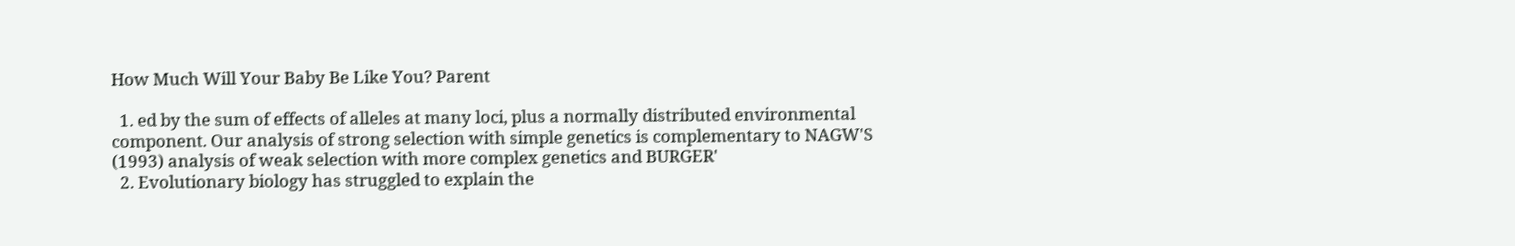How Much Will Your Baby Be Like You? Parent

  1. ed by the sum of effects of alleles at many loci, plus a normally distributed environmental component. Our analysis of strong selection with simple genetics is complementary to NAGW'S (1993) analysis of weak selection with more complex genetics and BURGER'
  2. Evolutionary biology has struggled to explain the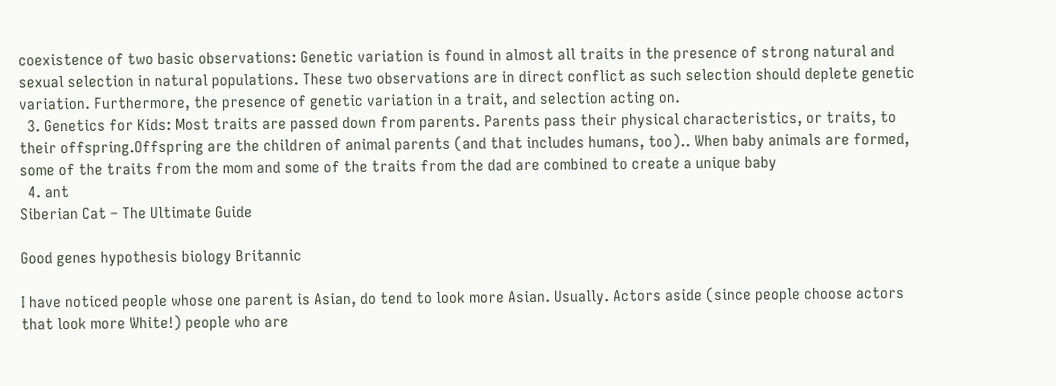coexistence of two basic observations: Genetic variation is found in almost all traits in the presence of strong natural and sexual selection in natural populations. These two observations are in direct conflict as such selection should deplete genetic variation. Furthermore, the presence of genetic variation in a trait, and selection acting on.
  3. Genetics for Kids: Most traits are passed down from parents. Parents pass their physical characteristics, or traits, to their offspring.Offspring are the children of animal parents (and that includes humans, too).. When baby animals are formed, some of the traits from the mom and some of the traits from the dad are combined to create a unique baby
  4. ant
Siberian Cat – The Ultimate Guide

Good genes hypothesis biology Britannic

I have noticed people whose one parent is Asian, do tend to look more Asian. Usually. Actors aside (since people choose actors that look more White!) people who are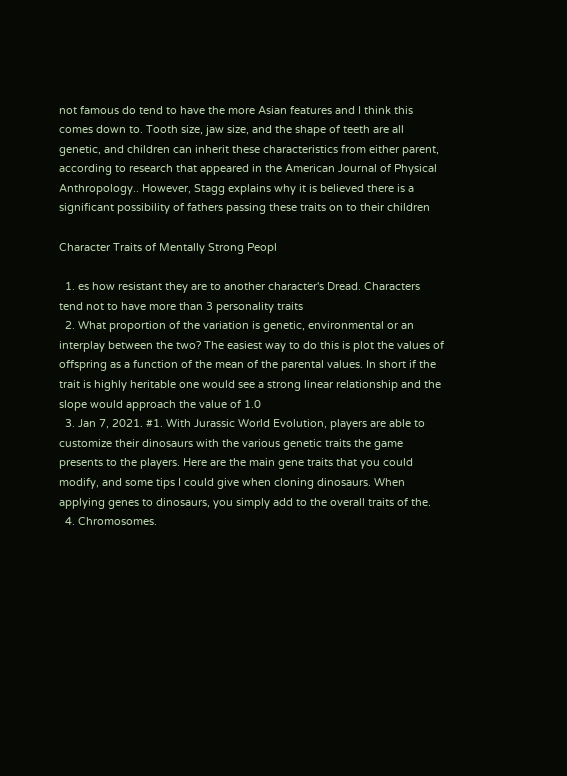not famous do tend to have the more Asian features and I think this comes down to. Tooth size, jaw size, and the shape of teeth are all genetic, and children can inherit these characteristics from either parent, according to research that appeared in the American Journal of Physical Anthropology.. However, Stagg explains why it is believed there is a significant possibility of fathers passing these traits on to their children

Character Traits of Mentally Strong Peopl

  1. es how resistant they are to another character's Dread. Characters tend not to have more than 3 personality traits
  2. What proportion of the variation is genetic, environmental or an interplay between the two? The easiest way to do this is plot the values of offspring as a function of the mean of the parental values. In short if the trait is highly heritable one would see a strong linear relationship and the slope would approach the value of 1.0
  3. Jan 7, 2021. #1. With Jurassic World Evolution, players are able to customize their dinosaurs with the various genetic traits the game presents to the players. Here are the main gene traits that you could modify, and some tips I could give when cloning dinosaurs. When applying genes to dinosaurs, you simply add to the overall traits of the.
  4. Chromosomes.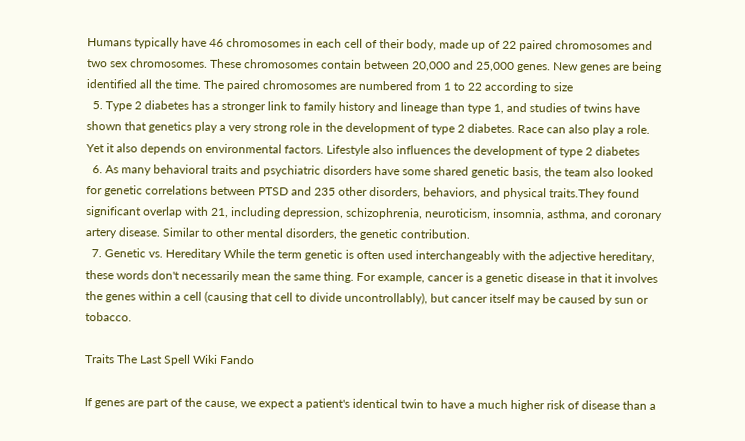Humans typically have 46 chromosomes in each cell of their body, made up of 22 paired chromosomes and two sex chromosomes. These chromosomes contain between 20,000 and 25,000 genes. New genes are being identified all the time. The paired chromosomes are numbered from 1 to 22 according to size
  5. Type 2 diabetes has a stronger link to family history and lineage than type 1, and studies of twins have shown that genetics play a very strong role in the development of type 2 diabetes. Race can also play a role. Yet it also depends on environmental factors. Lifestyle also influences the development of type 2 diabetes
  6. As many behavioral traits and psychiatric disorders have some shared genetic basis, the team also looked for genetic correlations between PTSD and 235 other disorders, behaviors, and physical traits.They found significant overlap with 21, including depression, schizophrenia, neuroticism, insomnia, asthma, and coronary artery disease. Similar to other mental disorders, the genetic contribution.
  7. Genetic vs. Hereditary While the term genetic is often used interchangeably with the adjective hereditary, these words don't necessarily mean the same thing. For example, cancer is a genetic disease in that it involves the genes within a cell (causing that cell to divide uncontrollably), but cancer itself may be caused by sun or tobacco.

Traits The Last Spell Wiki Fando

If genes are part of the cause, we expect a patient's identical twin to have a much higher risk of disease than a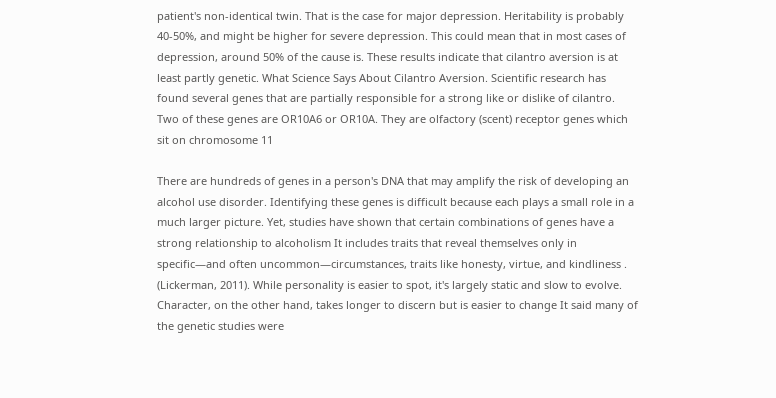patient's non-identical twin. That is the case for major depression. Heritability is probably 40-50%, and might be higher for severe depression. This could mean that in most cases of depression, around 50% of the cause is. These results indicate that cilantro aversion is at least partly genetic. What Science Says About Cilantro Aversion. Scientific research has found several genes that are partially responsible for a strong like or dislike of cilantro. Two of these genes are OR10A6 or OR10A. They are olfactory (scent) receptor genes which sit on chromosome 11

There are hundreds of genes in a person's DNA that may amplify the risk of developing an alcohol use disorder. Identifying these genes is difficult because each plays a small role in a much larger picture. Yet, studies have shown that certain combinations of genes have a strong relationship to alcoholism It includes traits that reveal themselves only in specific—and often uncommon—circumstances, traits like honesty, virtue, and kindliness . (Lickerman, 2011). While personality is easier to spot, it's largely static and slow to evolve. Character, on the other hand, takes longer to discern but is easier to change It said many of the genetic studies were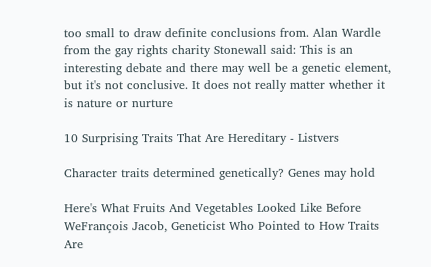too small to draw definite conclusions from. Alan Wardle from the gay rights charity Stonewall said: This is an interesting debate and there may well be a genetic element, but it's not conclusive. It does not really matter whether it is nature or nurture

10 Surprising Traits That Are Hereditary - Listvers

Character traits determined genetically? Genes may hold

Here's What Fruits And Vegetables Looked Like Before WeFrançois Jacob, Geneticist Who Pointed to How Traits Are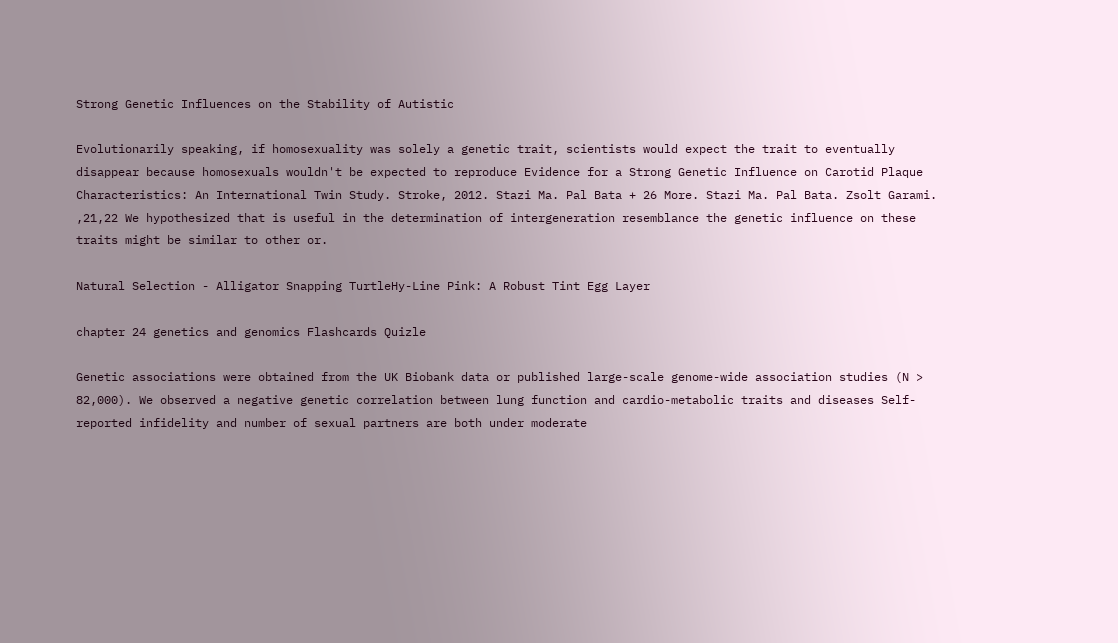Strong Genetic Influences on the Stability of Autistic

Evolutionarily speaking, if homosexuality was solely a genetic trait, scientists would expect the trait to eventually disappear because homosexuals wouldn't be expected to reproduce Evidence for a Strong Genetic Influence on Carotid Plaque Characteristics: An International Twin Study. Stroke, 2012. Stazi Ma. Pal Bata + 26 More. Stazi Ma. Pal Bata. Zsolt Garami. ,21,22 We hypothesized that is useful in the determination of intergeneration resemblance the genetic influence on these traits might be similar to other or.

Natural Selection - Alligator Snapping TurtleHy-Line Pink: A Robust Tint Egg Layer

chapter 24 genetics and genomics Flashcards Quizle

Genetic associations were obtained from the UK Biobank data or published large-scale genome-wide association studies (N > 82,000). We observed a negative genetic correlation between lung function and cardio-metabolic traits and diseases Self-reported infidelity and number of sexual partners are both under moderate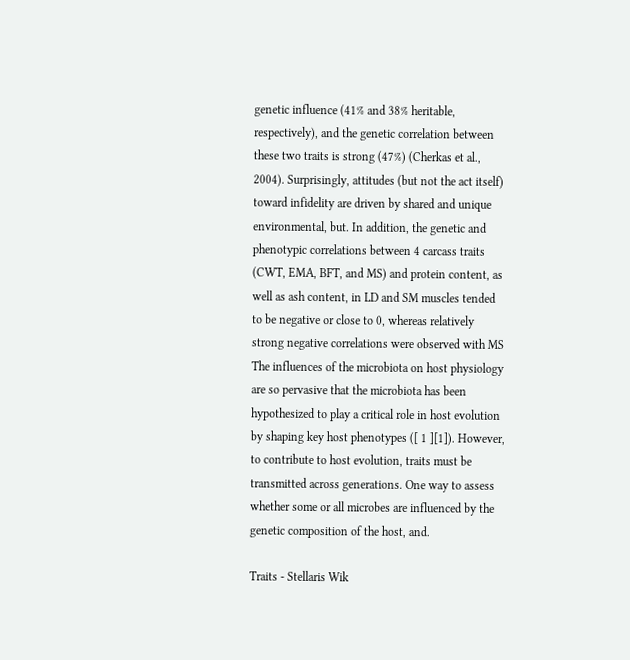genetic influence (41% and 38% heritable, respectively), and the genetic correlation between these two traits is strong (47%) (Cherkas et al., 2004). Surprisingly, attitudes (but not the act itself) toward infidelity are driven by shared and unique environmental, but. In addition, the genetic and phenotypic correlations between 4 carcass traits (CWT, EMA, BFT, and MS) and protein content, as well as ash content, in LD and SM muscles tended to be negative or close to 0, whereas relatively strong negative correlations were observed with MS The influences of the microbiota on host physiology are so pervasive that the microbiota has been hypothesized to play a critical role in host evolution by shaping key host phenotypes ([ 1 ][1]). However, to contribute to host evolution, traits must be transmitted across generations. One way to assess whether some or all microbes are influenced by the genetic composition of the host, and.

Traits - Stellaris Wik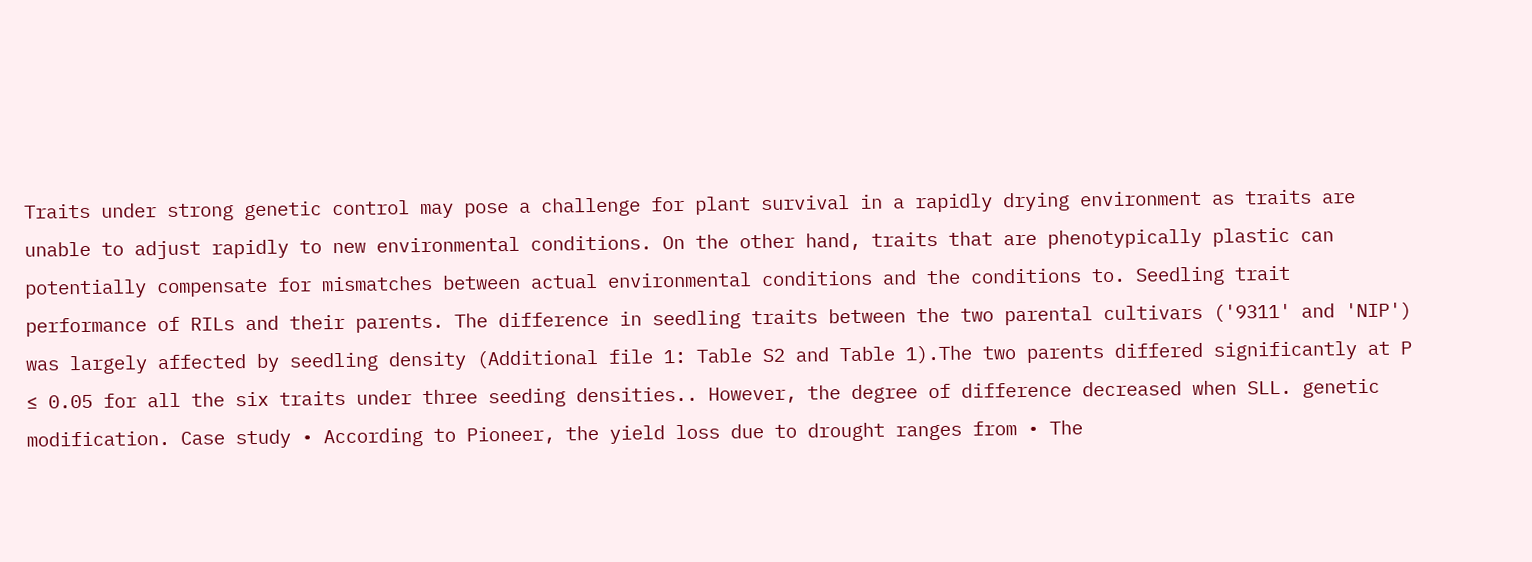Traits under strong genetic control may pose a challenge for plant survival in a rapidly drying environment as traits are unable to adjust rapidly to new environmental conditions. On the other hand, traits that are phenotypically plastic can potentially compensate for mismatches between actual environmental conditions and the conditions to. Seedling trait performance of RILs and their parents. The difference in seedling traits between the two parental cultivars ('9311' and 'NIP') was largely affected by seedling density (Additional file 1: Table S2 and Table 1).The two parents differed significantly at P ≤ 0.05 for all the six traits under three seeding densities.. However, the degree of difference decreased when SLL. genetic modification. Case study • According to Pioneer, the yield loss due to drought ranges from • The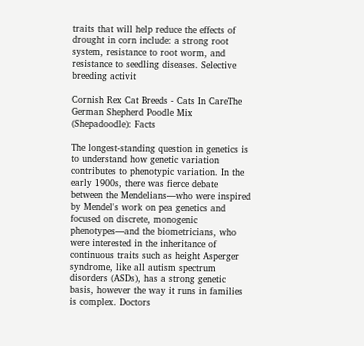traits that will help reduce the effects of drought in corn include: a strong root system, resistance to root worm, and resistance to seedling diseases. Selective breeding activit

Cornish Rex Cat Breeds - Cats In CareThe German Shepherd Poodle Mix (Shepadoodle): Facts

The longest-standing question in genetics is to understand how genetic variation contributes to phenotypic variation. In the early 1900s, there was fierce debate between the Mendelians—who were inspired by Mendel's work on pea genetics and focused on discrete, monogenic phenotypes—and the biometricians, who were interested in the inheritance of continuous traits such as height Asperger syndrome, like all autism spectrum disorders (ASDs), has a strong genetic basis, however the way it runs in families is complex. Doctors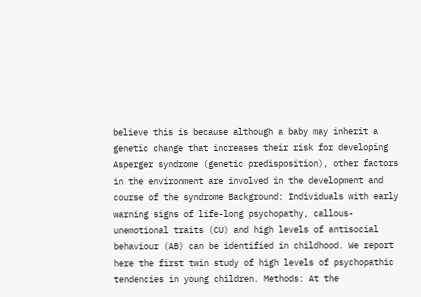believe this is because although a baby may inherit a genetic change that increases their risk for developing Asperger syndrome (genetic predisposition), other factors in the environment are involved in the development and course of the syndrome Background: Individuals with early warning signs of life-long psychopathy, callous-unemotional traits (CU) and high levels of antisocial behaviour (AB) can be identified in childhood. We report here the first twin study of high levels of psychopathic tendencies in young children. Methods: At the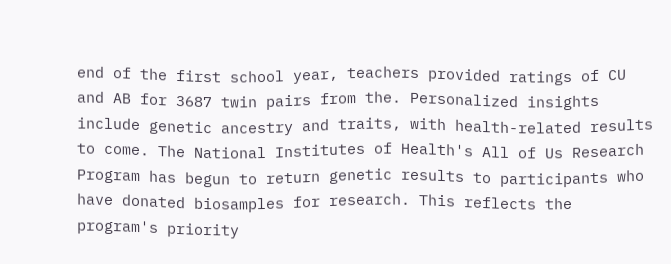end of the first school year, teachers provided ratings of CU and AB for 3687 twin pairs from the. Personalized insights include genetic ancestry and traits, with health-related results to come. The National Institutes of Health's All of Us Research Program has begun to return genetic results to participants who have donated biosamples for research. This reflects the program's priority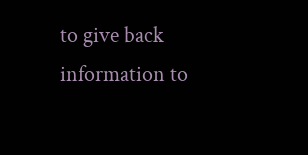to give back information to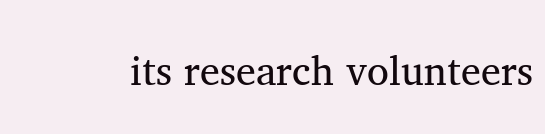its research volunteers